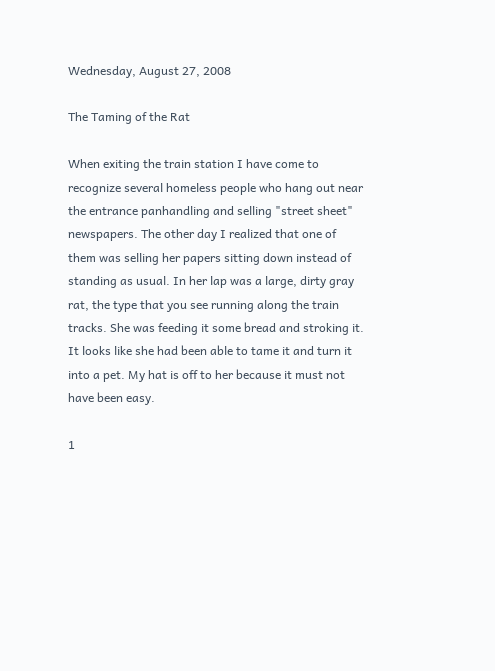Wednesday, August 27, 2008

The Taming of the Rat

When exiting the train station I have come to recognize several homeless people who hang out near the entrance panhandling and selling "street sheet" newspapers. The other day I realized that one of them was selling her papers sitting down instead of standing as usual. In her lap was a large, dirty gray rat, the type that you see running along the train tracks. She was feeding it some bread and stroking it. It looks like she had been able to tame it and turn it into a pet. My hat is off to her because it must not have been easy.

1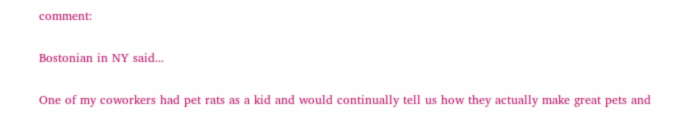comment:

Bostonian in NY said...

One of my coworkers had pet rats as a kid and would continually tell us how they actually make great pets and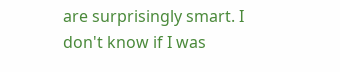are surprisingly smart. I don't know if I was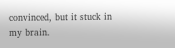convinced, but it stuck in my brain.